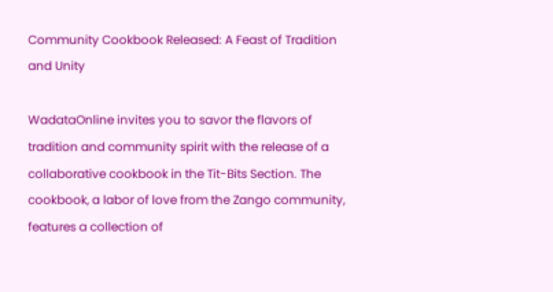Community Cookbook Released: A Feast of Tradition and Unity

WadataOnline invites you to savor the flavors of tradition and community spirit with the release of a collaborative cookbook in the Tit-Bits Section. The cookbook, a labor of love from the Zango community, features a collection of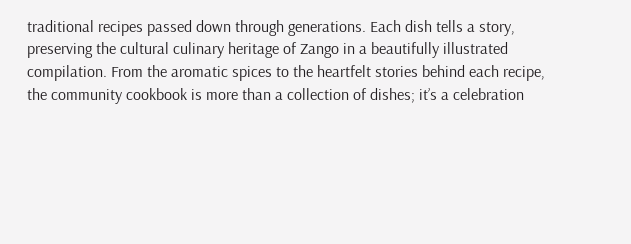traditional recipes passed down through generations. Each dish tells a story, preserving the cultural culinary heritage of Zango in a beautifully illustrated compilation. From the aromatic spices to the heartfelt stories behind each recipe, the community cookbook is more than a collection of dishes; it’s a celebration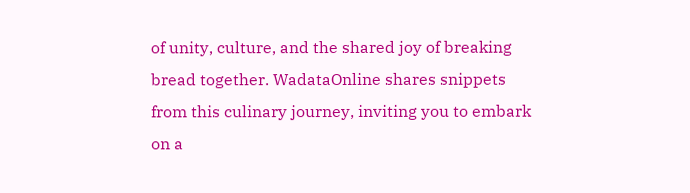of unity, culture, and the shared joy of breaking bread together. WadataOnline shares snippets from this culinary journey, inviting you to embark on a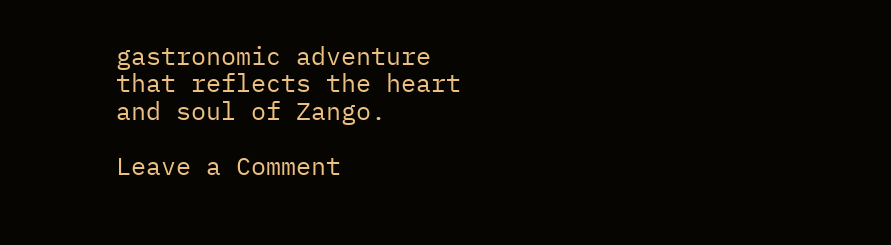gastronomic adventure that reflects the heart and soul of Zango.

Leave a Comment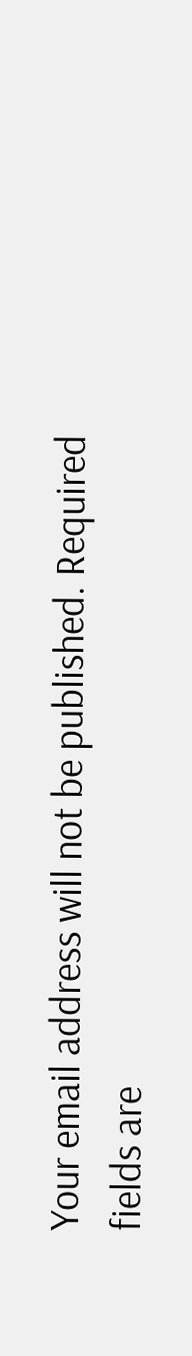Your email address will not be published. Required fields are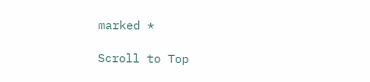marked *

Scroll to Top